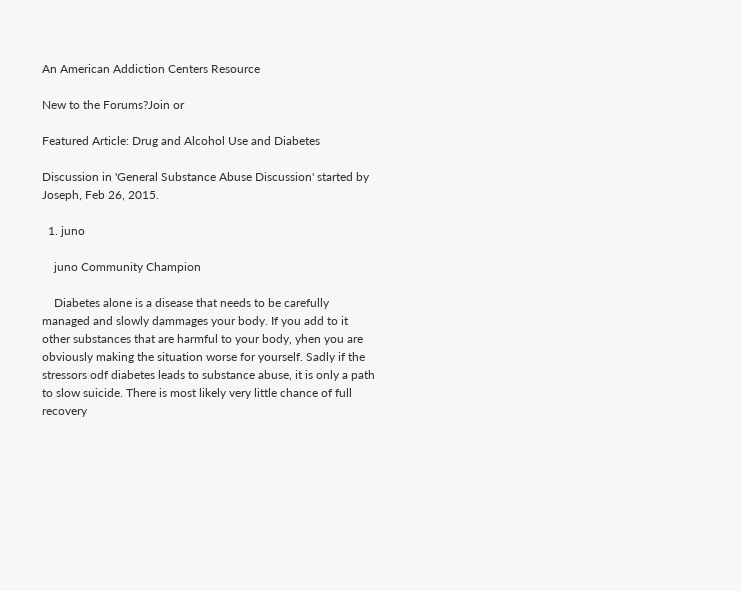An American Addiction Centers Resource

New to the Forums?Join or

Featured Article: Drug and Alcohol Use and Diabetes

Discussion in 'General Substance Abuse Discussion' started by Joseph, Feb 26, 2015.

  1. juno

    juno Community Champion

    Diabetes alone is a disease that needs to be carefully managed and slowly dammages your body. If you add to it other substances that are harmful to your body, yhen you are obviously making the situation worse for yourself. Sadly if the stressors odf diabetes leads to substance abuse, it is only a path to slow suicide. There is most likely very little chance of full recovery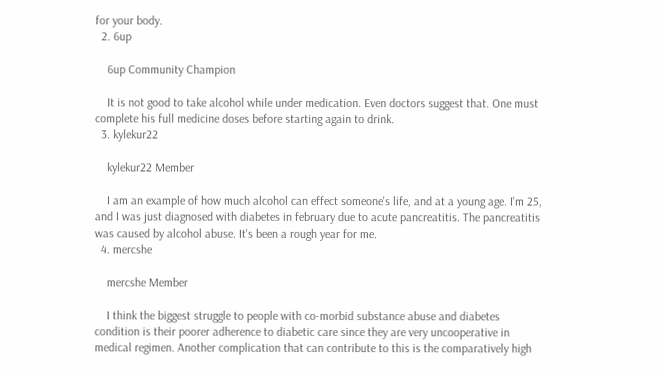for your body.
  2. 6up

    6up Community Champion

    It is not good to take alcohol while under medication. Even doctors suggest that. One must complete his full medicine doses before starting again to drink.
  3. kylekur22

    kylekur22 Member

    I am an example of how much alcohol can effect someone's life, and at a young age. I'm 25, and I was just diagnosed with diabetes in february due to acute pancreatitis. The pancreatitis was caused by alcohol abuse. It's been a rough year for me.
  4. mercshe

    mercshe Member

    I think the biggest struggle to people with co-morbid substance abuse and diabetes condition is their poorer adherence to diabetic care since they are very uncooperative in medical regimen. Another complication that can contribute to this is the comparatively high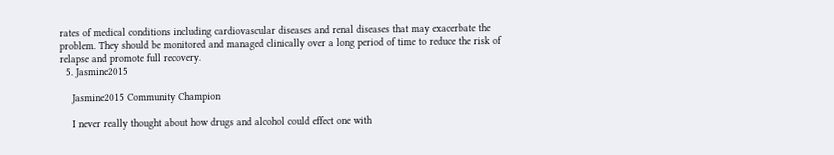rates of medical conditions including cardiovascular diseases and renal diseases that may exacerbate the problem. They should be monitored and managed clinically over a long period of time to reduce the risk of relapse and promote full recovery.
  5. Jasmine2015

    Jasmine2015 Community Champion

    I never really thought about how drugs and alcohol could effect one with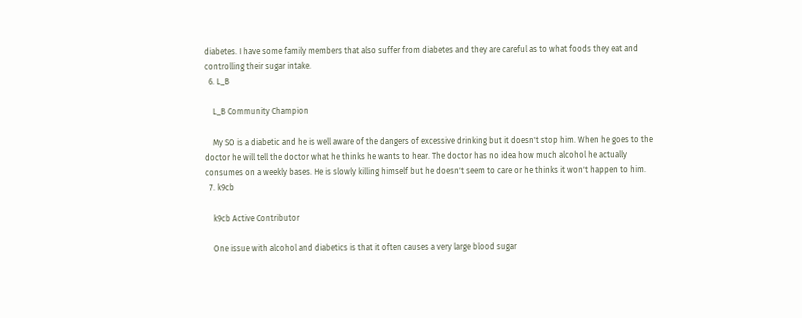diabetes. I have some family members that also suffer from diabetes and they are careful as to what foods they eat and controlling their sugar intake.
  6. L_B

    L_B Community Champion

    My SO is a diabetic and he is well aware of the dangers of excessive drinking but it doesn't stop him. When he goes to the doctor he will tell the doctor what he thinks he wants to hear. The doctor has no idea how much alcohol he actually consumes on a weekly bases. He is slowly killing himself but he doesn't seem to care or he thinks it won't happen to him.
  7. k9cb

    k9cb Active Contributor

    One issue with alcohol and diabetics is that it often causes a very large blood sugar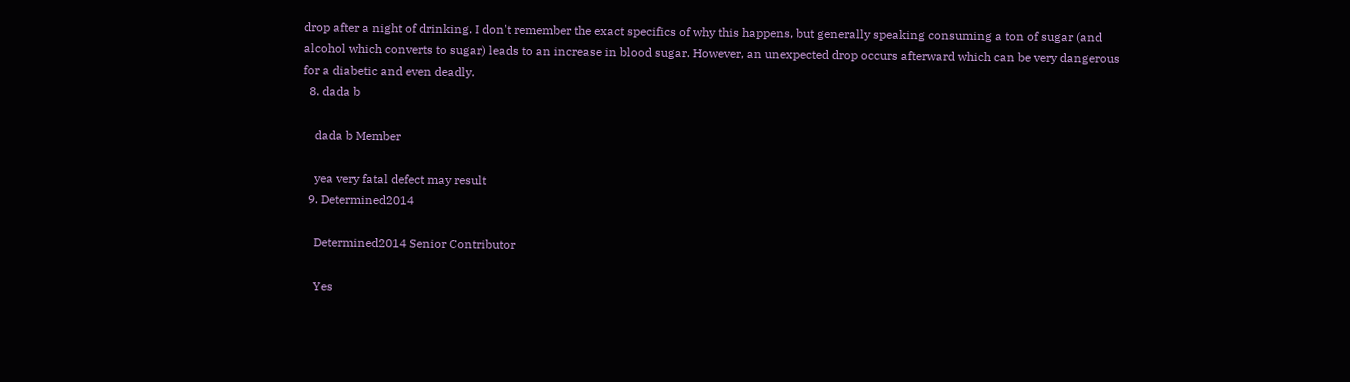drop after a night of drinking. I don't remember the exact specifics of why this happens, but generally speaking consuming a ton of sugar (and alcohol which converts to sugar) leads to an increase in blood sugar. However, an unexpected drop occurs afterward which can be very dangerous for a diabetic and even deadly.
  8. dada b

    dada b Member

    yea very fatal defect may result
  9. Determined2014

    Determined2014 Senior Contributor

    Yes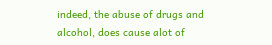indeed, the abuse of drugs and alcohol, does cause alot of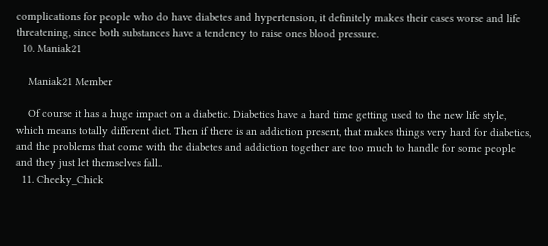complications for people who do have diabetes and hypertension, it definitely makes their cases worse and life threatening, since both substances have a tendency to raise ones blood pressure.
  10. Maniak21

    Maniak21 Member

    Of course it has a huge impact on a diabetic. Diabetics have a hard time getting used to the new life style, which means totally different diet. Then if there is an addiction present, that makes things very hard for diabetics, and the problems that come with the diabetes and addiction together are too much to handle for some people and they just let themselves fall..
  11. Cheeky_Chick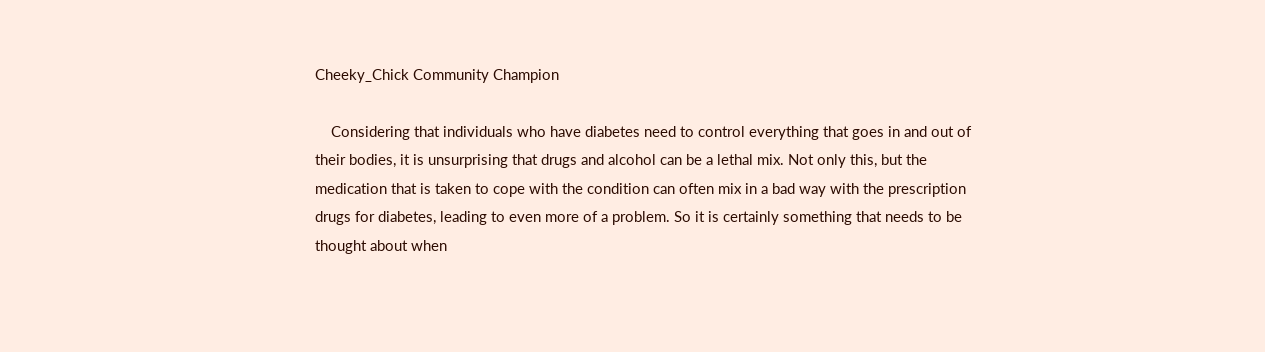Cheeky_Chick Community Champion

    Considering that individuals who have diabetes need to control everything that goes in and out of their bodies, it is unsurprising that drugs and alcohol can be a lethal mix. Not only this, but the medication that is taken to cope with the condition can often mix in a bad way with the prescription drugs for diabetes, leading to even more of a problem. So it is certainly something that needs to be thought about when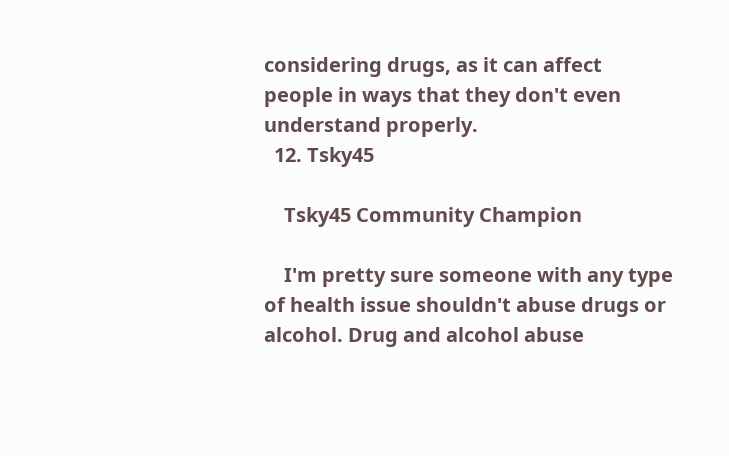considering drugs, as it can affect people in ways that they don't even understand properly.
  12. Tsky45

    Tsky45 Community Champion

    I'm pretty sure someone with any type of health issue shouldn't abuse drugs or alcohol. Drug and alcohol abuse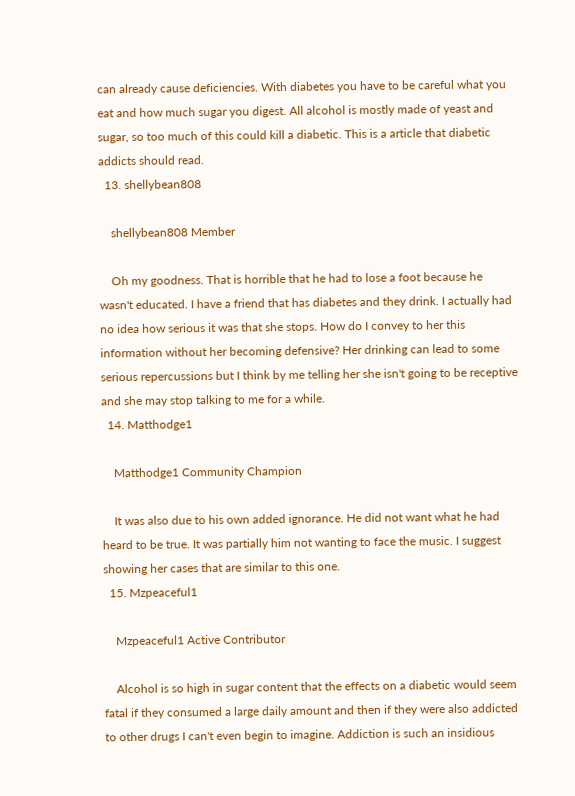can already cause deficiencies. With diabetes you have to be careful what you eat and how much sugar you digest. All alcohol is mostly made of yeast and sugar, so too much of this could kill a diabetic. This is a article that diabetic addicts should read.
  13. shellybean808

    shellybean808 Member

    Oh my goodness. That is horrible that he had to lose a foot because he wasn't educated. I have a friend that has diabetes and they drink. I actually had no idea how serious it was that she stops. How do I convey to her this information without her becoming defensive? Her drinking can lead to some serious repercussions but I think by me telling her she isn't going to be receptive and she may stop talking to me for a while.
  14. Matthodge1

    Matthodge1 Community Champion

    It was also due to his own added ignorance. He did not want what he had heard to be true. It was partially him not wanting to face the music. I suggest showing her cases that are similar to this one.
  15. Mzpeaceful1

    Mzpeaceful1 Active Contributor

    Alcohol is so high in sugar content that the effects on a diabetic would seem fatal if they consumed a large daily amount and then if they were also addicted to other drugs I can't even begin to imagine. Addiction is such an insidious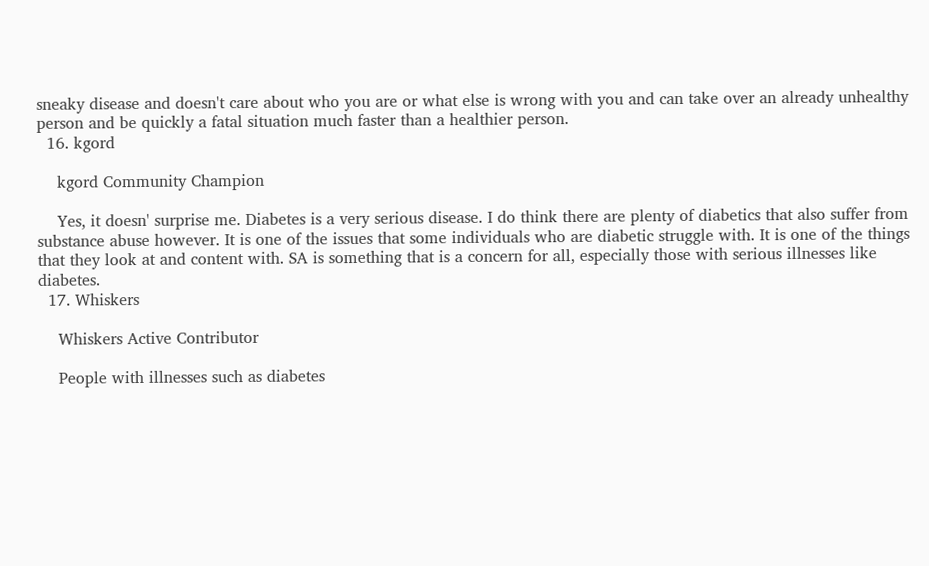sneaky disease and doesn't care about who you are or what else is wrong with you and can take over an already unhealthy person and be quickly a fatal situation much faster than a healthier person.
  16. kgord

    kgord Community Champion

    Yes, it doesn' surprise me. Diabetes is a very serious disease. I do think there are plenty of diabetics that also suffer from substance abuse however. It is one of the issues that some individuals who are diabetic struggle with. It is one of the things that they look at and content with. SA is something that is a concern for all, especially those with serious illnesses like diabetes.
  17. Whiskers

    Whiskers Active Contributor

    People with illnesses such as diabetes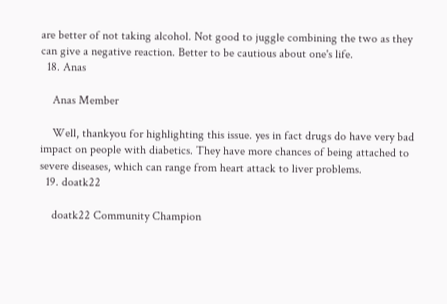are better of not taking alcohol. Not good to juggle combining the two as they can give a negative reaction. Better to be cautious about one's life.
  18. Anas

    Anas Member

    Well, thankyou for highlighting this issue. yes in fact drugs do have very bad impact on people with diabetics. They have more chances of being attached to severe diseases, which can range from heart attack to liver problems.
  19. doatk22

    doatk22 Community Champion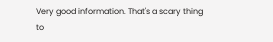Very good information. That's a scary thing to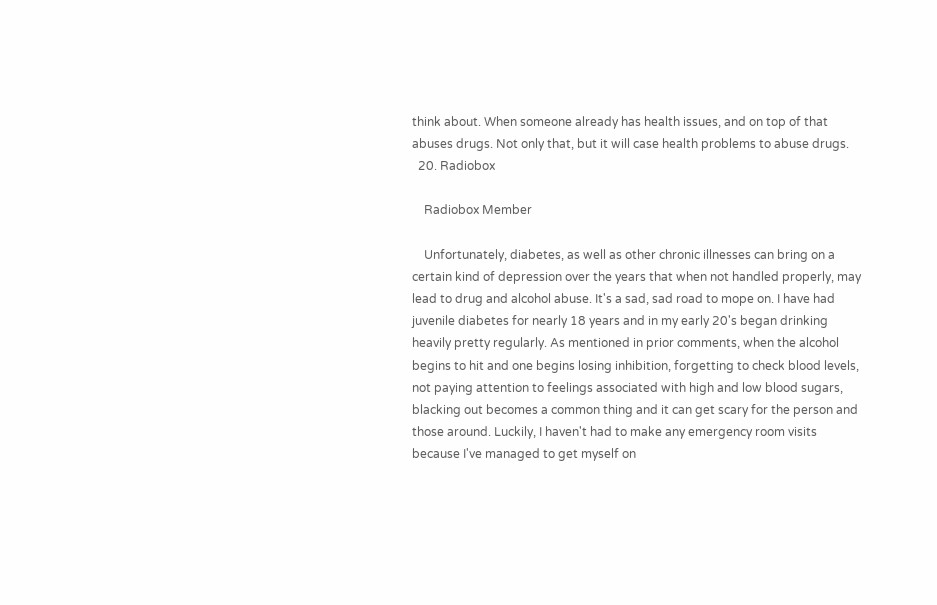think about. When someone already has health issues, and on top of that abuses drugs. Not only that, but it will case health problems to abuse drugs.
  20. Radiobox

    Radiobox Member

    Unfortunately, diabetes, as well as other chronic illnesses can bring on a certain kind of depression over the years that when not handled properly, may lead to drug and alcohol abuse. It's a sad, sad road to mope on. I have had juvenile diabetes for nearly 18 years and in my early 20's began drinking heavily pretty regularly. As mentioned in prior comments, when the alcohol begins to hit and one begins losing inhibition, forgetting to check blood levels, not paying attention to feelings associated with high and low blood sugars, blacking out becomes a common thing and it can get scary for the person and those around. Luckily, I haven't had to make any emergency room visits because I've managed to get myself on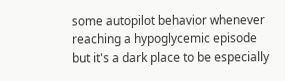some autopilot behavior whenever reaching a hypoglycemic episode but it's a dark place to be especially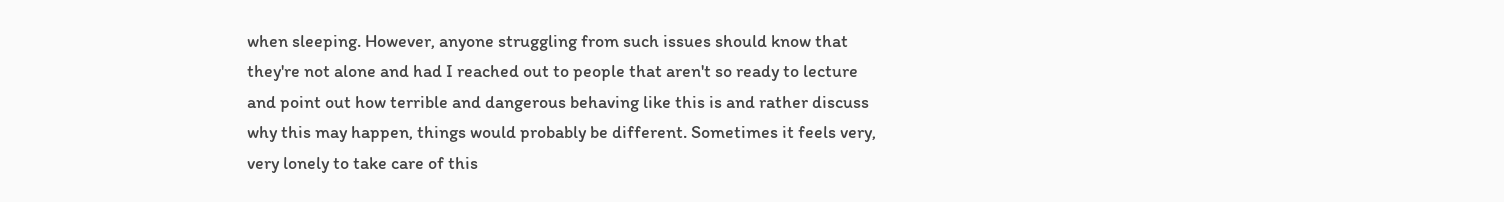when sleeping. However, anyone struggling from such issues should know that they're not alone and had I reached out to people that aren't so ready to lecture and point out how terrible and dangerous behaving like this is and rather discuss why this may happen, things would probably be different. Sometimes it feels very, very lonely to take care of this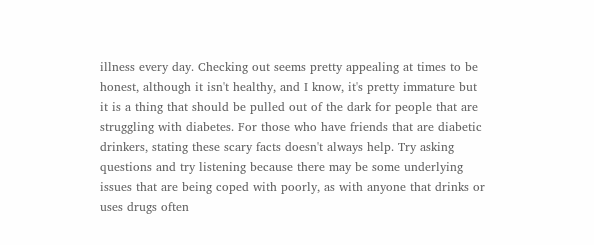illness every day. Checking out seems pretty appealing at times to be honest, although it isn't healthy, and I know, it's pretty immature but it is a thing that should be pulled out of the dark for people that are struggling with diabetes. For those who have friends that are diabetic drinkers, stating these scary facts doesn't always help. Try asking questions and try listening because there may be some underlying issues that are being coped with poorly, as with anyone that drinks or uses drugs often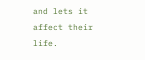and lets it affect their life.